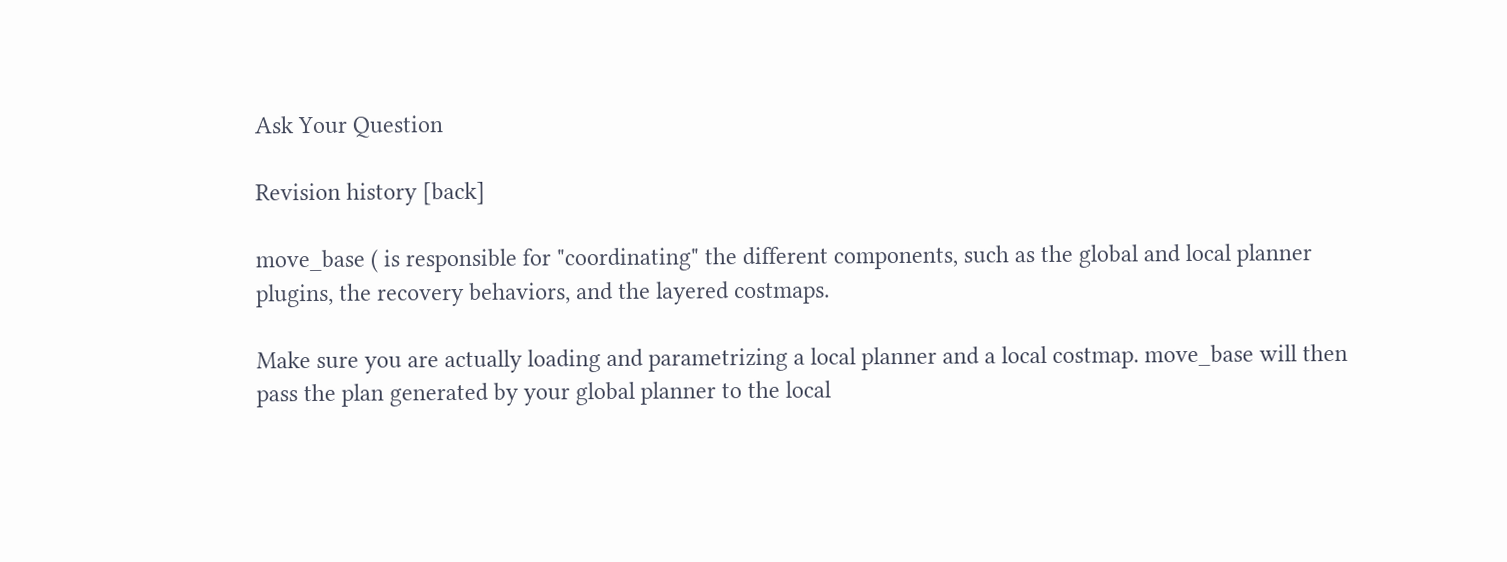Ask Your Question

Revision history [back]

move_base ( is responsible for "coordinating" the different components, such as the global and local planner plugins, the recovery behaviors, and the layered costmaps.

Make sure you are actually loading and parametrizing a local planner and a local costmap. move_base will then pass the plan generated by your global planner to the local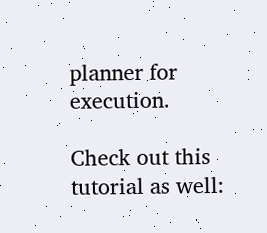planner for execution.

Check out this tutorial as well: